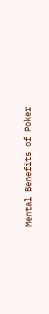Mental Benefits of Poker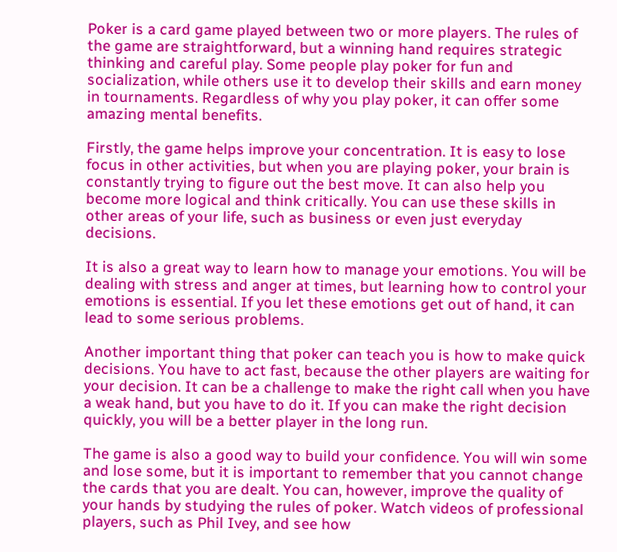Poker is a card game played between two or more players. The rules of the game are straightforward, but a winning hand requires strategic thinking and careful play. Some people play poker for fun and socialization, while others use it to develop their skills and earn money in tournaments. Regardless of why you play poker, it can offer some amazing mental benefits.

Firstly, the game helps improve your concentration. It is easy to lose focus in other activities, but when you are playing poker, your brain is constantly trying to figure out the best move. It can also help you become more logical and think critically. You can use these skills in other areas of your life, such as business or even just everyday decisions.

It is also a great way to learn how to manage your emotions. You will be dealing with stress and anger at times, but learning how to control your emotions is essential. If you let these emotions get out of hand, it can lead to some serious problems.

Another important thing that poker can teach you is how to make quick decisions. You have to act fast, because the other players are waiting for your decision. It can be a challenge to make the right call when you have a weak hand, but you have to do it. If you can make the right decision quickly, you will be a better player in the long run.

The game is also a good way to build your confidence. You will win some and lose some, but it is important to remember that you cannot change the cards that you are dealt. You can, however, improve the quality of your hands by studying the rules of poker. Watch videos of professional players, such as Phil Ivey, and see how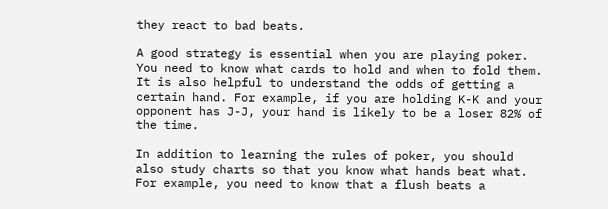they react to bad beats.

A good strategy is essential when you are playing poker. You need to know what cards to hold and when to fold them. It is also helpful to understand the odds of getting a certain hand. For example, if you are holding K-K and your opponent has J-J, your hand is likely to be a loser 82% of the time.

In addition to learning the rules of poker, you should also study charts so that you know what hands beat what. For example, you need to know that a flush beats a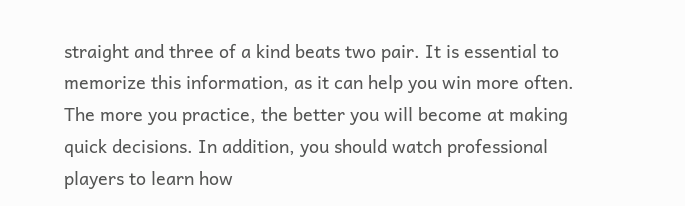straight and three of a kind beats two pair. It is essential to memorize this information, as it can help you win more often. The more you practice, the better you will become at making quick decisions. In addition, you should watch professional players to learn how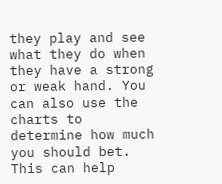they play and see what they do when they have a strong or weak hand. You can also use the charts to determine how much you should bet. This can help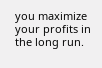you maximize your profits in the long run.